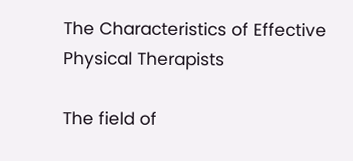The Characteristics of Effective Physical Therapists

The field of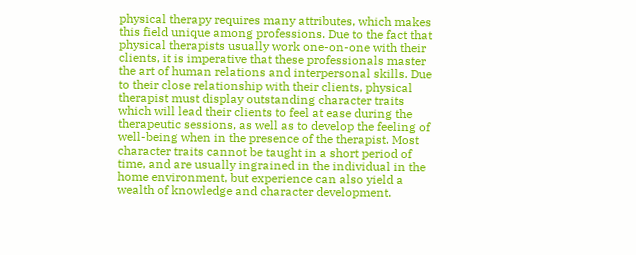physical therapy requires many attributes, which makes this field unique among professions. Due to the fact that physical therapists usually work one-on-one with their clients, it is imperative that these professionals master the art of human relations and interpersonal skills. Due to their close relationship with their clients, physical therapist must display outstanding character traits which will lead their clients to feel at ease during the therapeutic sessions, as well as to develop the feeling of well-being when in the presence of the therapist. Most character traits cannot be taught in a short period of time, and are usually ingrained in the individual in the home environment, but experience can also yield a wealth of knowledge and character development.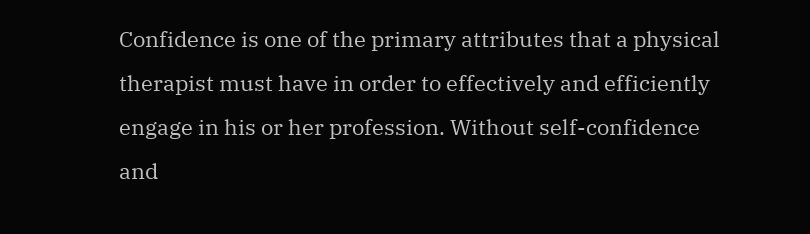Confidence is one of the primary attributes that a physical therapist must have in order to effectively and efficiently engage in his or her profession. Without self-confidence and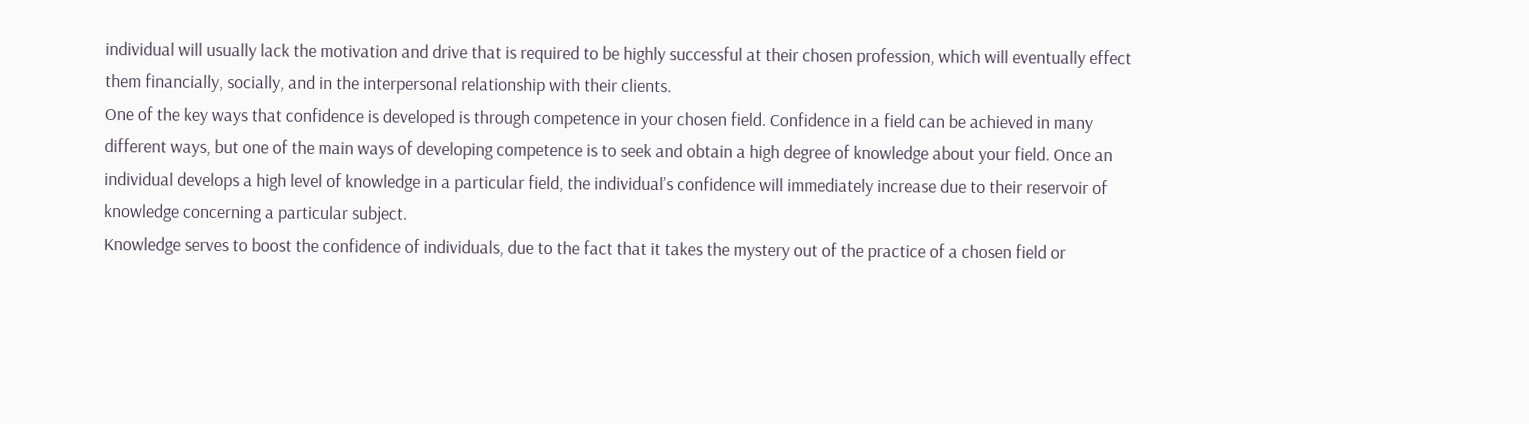individual will usually lack the motivation and drive that is required to be highly successful at their chosen profession, which will eventually effect them financially, socially, and in the interpersonal relationship with their clients.
One of the key ways that confidence is developed is through competence in your chosen field. Confidence in a field can be achieved in many different ways, but one of the main ways of developing competence is to seek and obtain a high degree of knowledge about your field. Once an individual develops a high level of knowledge in a particular field, the individual’s confidence will immediately increase due to their reservoir of knowledge concerning a particular subject.
Knowledge serves to boost the confidence of individuals, due to the fact that it takes the mystery out of the practice of a chosen field or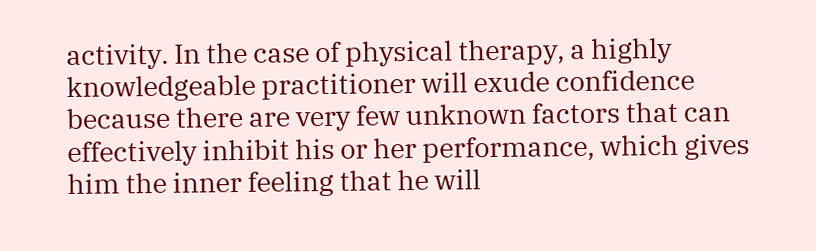activity. In the case of physical therapy, a highly knowledgeable practitioner will exude confidence because there are very few unknown factors that can effectively inhibit his or her performance, which gives him the inner feeling that he will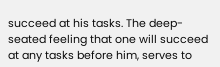succeed at his tasks. The deep-seated feeling that one will succeed at any tasks before him, serves to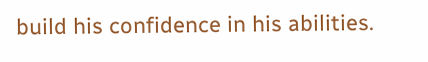build his confidence in his abilities.